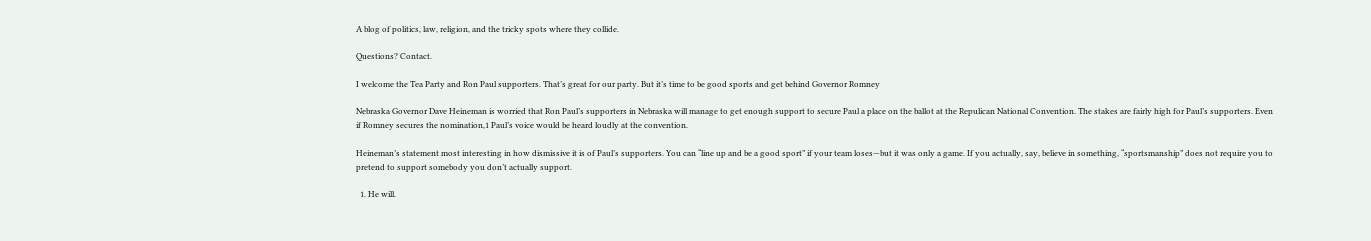A blog of politics, law, religion, and the tricky spots where they collide.

Questions? Contact.

I welcome the Tea Party and Ron Paul supporters. That’s great for our party. But it’s time to be good sports and get behind Governor Romney

Nebraska Governor Dave Heineman is worried that Ron Paul’s supporters in Nebraska will manage to get enough support to secure Paul a place on the ballot at the Repulican National Convention. The stakes are fairly high for Paul’s supporters. Even if Romney secures the nomination,1 Paul’s voice would be heard loudly at the convention.

Heineman’s statement most interesting in how dismissive it is of Paul’s supporters. You can “line up and be a good sport” if your team loses—but it was only a game. If you actually, say, believe in something, “sportsmanship” does not require you to pretend to support somebody you don’t actually support.

  1. He will.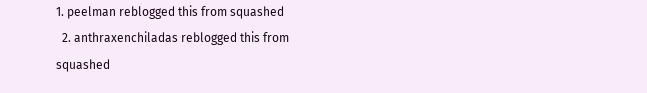1. peelman reblogged this from squashed
  2. anthraxenchiladas reblogged this from squashed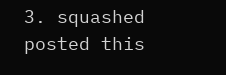3. squashed posted this